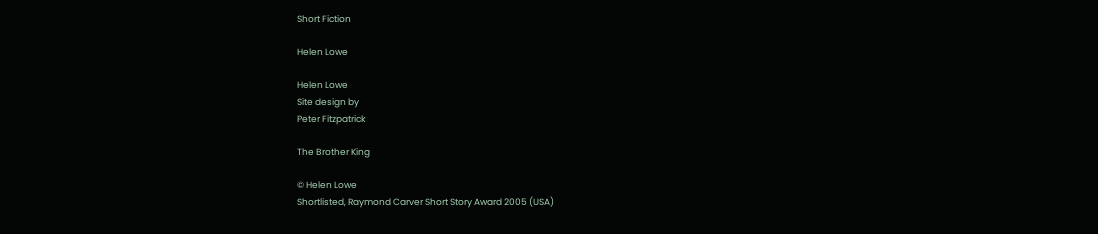Short Fiction

Helen Lowe

Helen Lowe
Site design by
Peter Fitzpatrick

The Brother King

© Helen Lowe
Shortlisted, Raymond Carver Short Story Award 2005 (USA)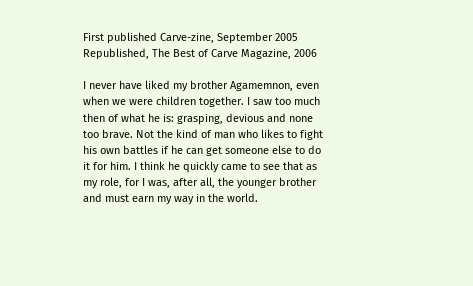First published Carve-zine, September 2005
Republished, The Best of Carve Magazine, 2006

I never have liked my brother Agamemnon, even when we were children together. I saw too much then of what he is: grasping, devious and none too brave. Not the kind of man who likes to fight his own battles if he can get someone else to do it for him. I think he quickly came to see that as my role, for I was, after all, the younger brother and must earn my way in the world.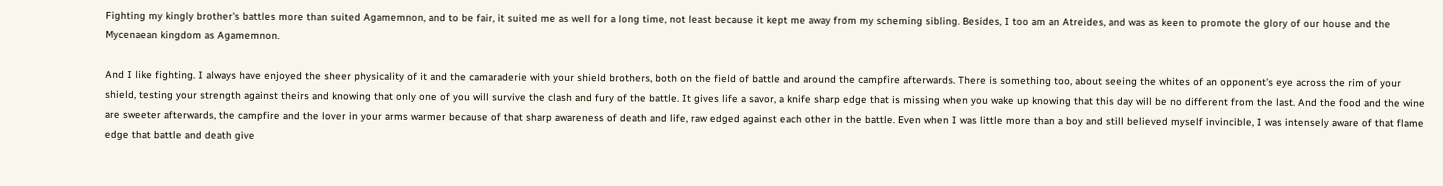Fighting my kingly brother's battles more than suited Agamemnon, and to be fair, it suited me as well for a long time, not least because it kept me away from my scheming sibling. Besides, I too am an Atreides, and was as keen to promote the glory of our house and the Mycenaean kingdom as Agamemnon.

And I like fighting. I always have enjoyed the sheer physicality of it and the camaraderie with your shield brothers, both on the field of battle and around the campfire afterwards. There is something too, about seeing the whites of an opponent's eye across the rim of your shield, testing your strength against theirs and knowing that only one of you will survive the clash and fury of the battle. It gives life a savor, a knife sharp edge that is missing when you wake up knowing that this day will be no different from the last. And the food and the wine are sweeter afterwards, the campfire and the lover in your arms warmer because of that sharp awareness of death and life, raw edged against each other in the battle. Even when I was little more than a boy and still believed myself invincible, I was intensely aware of that flame edge that battle and death give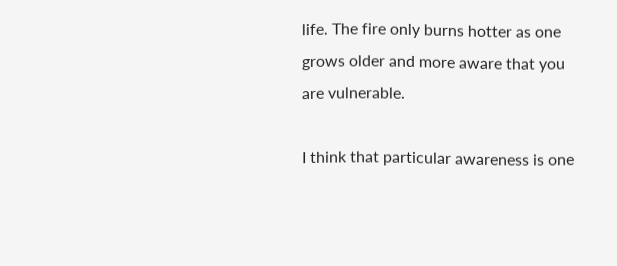life. The fire only burns hotter as one grows older and more aware that you are vulnerable.

I think that particular awareness is one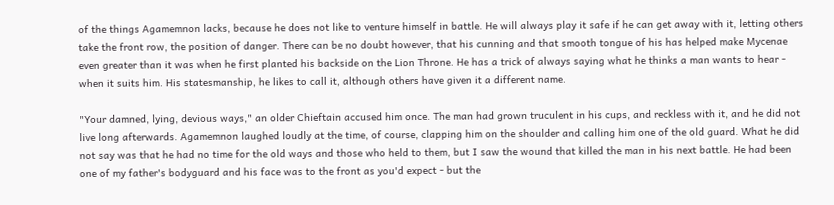of the things Agamemnon lacks, because he does not like to venture himself in battle. He will always play it safe if he can get away with it, letting others take the front row, the position of danger. There can be no doubt however, that his cunning and that smooth tongue of his has helped make Mycenae even greater than it was when he first planted his backside on the Lion Throne. He has a trick of always saying what he thinks a man wants to hear - when it suits him. His statesmanship, he likes to call it, although others have given it a different name.

"Your damned, lying, devious ways," an older Chieftain accused him once. The man had grown truculent in his cups, and reckless with it, and he did not live long afterwards. Agamemnon laughed loudly at the time, of course, clapping him on the shoulder and calling him one of the old guard. What he did not say was that he had no time for the old ways and those who held to them, but I saw the wound that killed the man in his next battle. He had been one of my father's bodyguard and his face was to the front as you'd expect - but the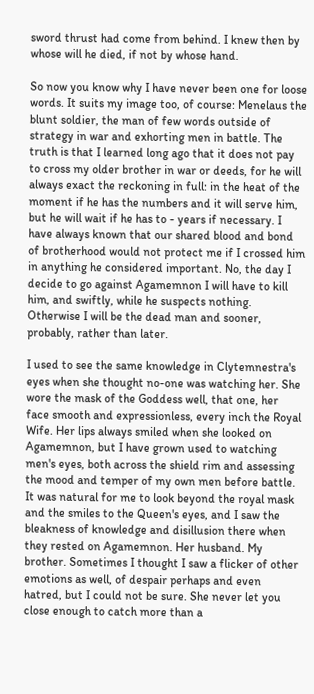sword thrust had come from behind. I knew then by whose will he died, if not by whose hand.

So now you know why I have never been one for loose words. It suits my image too, of course: Menelaus the blunt soldier, the man of few words outside of strategy in war and exhorting men in battle. The truth is that I learned long ago that it does not pay to cross my older brother in war or deeds, for he will always exact the reckoning in full: in the heat of the moment if he has the numbers and it will serve him, but he will wait if he has to - years if necessary. I have always known that our shared blood and bond of brotherhood would not protect me if I crossed him in anything he considered important. No, the day I decide to go against Agamemnon I will have to kill him, and swiftly, while he suspects nothing. Otherwise I will be the dead man and sooner, probably, rather than later.

I used to see the same knowledge in Clytemnestra's eyes when she thought no-one was watching her. She wore the mask of the Goddess well, that one, her face smooth and expressionless, every inch the Royal Wife. Her lips always smiled when she looked on Agamemnon, but I have grown used to watching men's eyes, both across the shield rim and assessing the mood and temper of my own men before battle. It was natural for me to look beyond the royal mask and the smiles to the Queen's eyes, and I saw the bleakness of knowledge and disillusion there when they rested on Agamemnon. Her husband. My brother. Sometimes I thought I saw a flicker of other emotions as well, of despair perhaps and even hatred, but I could not be sure. She never let you close enough to catch more than a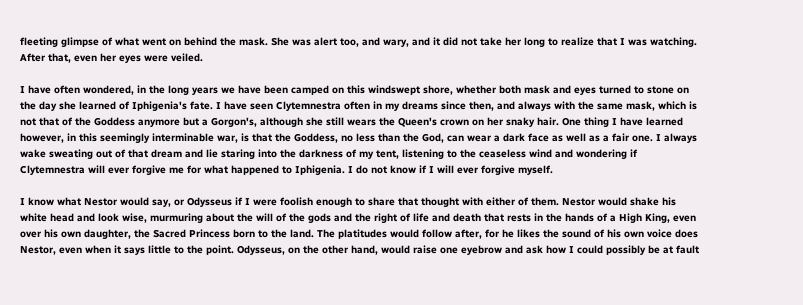fleeting glimpse of what went on behind the mask. She was alert too, and wary, and it did not take her long to realize that I was watching. After that, even her eyes were veiled.

I have often wondered, in the long years we have been camped on this windswept shore, whether both mask and eyes turned to stone on the day she learned of Iphigenia's fate. I have seen Clytemnestra often in my dreams since then, and always with the same mask, which is not that of the Goddess anymore but a Gorgon's, although she still wears the Queen's crown on her snaky hair. One thing I have learned however, in this seemingly interminable war, is that the Goddess, no less than the God, can wear a dark face as well as a fair one. I always wake sweating out of that dream and lie staring into the darkness of my tent, listening to the ceaseless wind and wondering if Clytemnestra will ever forgive me for what happened to Iphigenia. I do not know if I will ever forgive myself.

I know what Nestor would say, or Odysseus if I were foolish enough to share that thought with either of them. Nestor would shake his white head and look wise, murmuring about the will of the gods and the right of life and death that rests in the hands of a High King, even over his own daughter, the Sacred Princess born to the land. The platitudes would follow after, for he likes the sound of his own voice does Nestor, even when it says little to the point. Odysseus, on the other hand, would raise one eyebrow and ask how I could possibly be at fault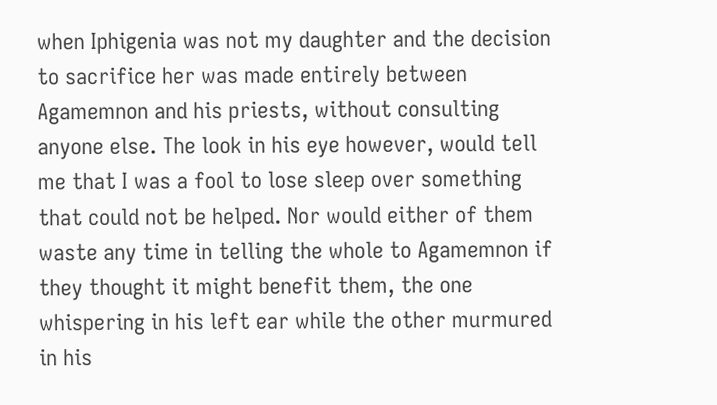when Iphigenia was not my daughter and the decision to sacrifice her was made entirely between Agamemnon and his priests, without consulting anyone else. The look in his eye however, would tell me that I was a fool to lose sleep over something that could not be helped. Nor would either of them waste any time in telling the whole to Agamemnon if they thought it might benefit them, the one whispering in his left ear while the other murmured in his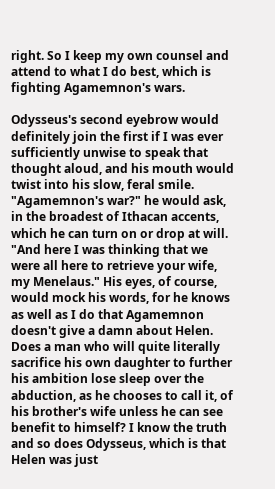right. So I keep my own counsel and attend to what I do best, which is fighting Agamemnon's wars.

Odysseus's second eyebrow would definitely join the first if I was ever sufficiently unwise to speak that thought aloud, and his mouth would twist into his slow, feral smile. "Agamemnon's war?" he would ask, in the broadest of Ithacan accents, which he can turn on or drop at will. "And here I was thinking that we were all here to retrieve your wife, my Menelaus." His eyes, of course, would mock his words, for he knows as well as I do that Agamemnon doesn't give a damn about Helen. Does a man who will quite literally sacrifice his own daughter to further his ambition lose sleep over the abduction, as he chooses to call it, of his brother's wife unless he can see benefit to himself? I know the truth and so does Odysseus, which is that Helen was just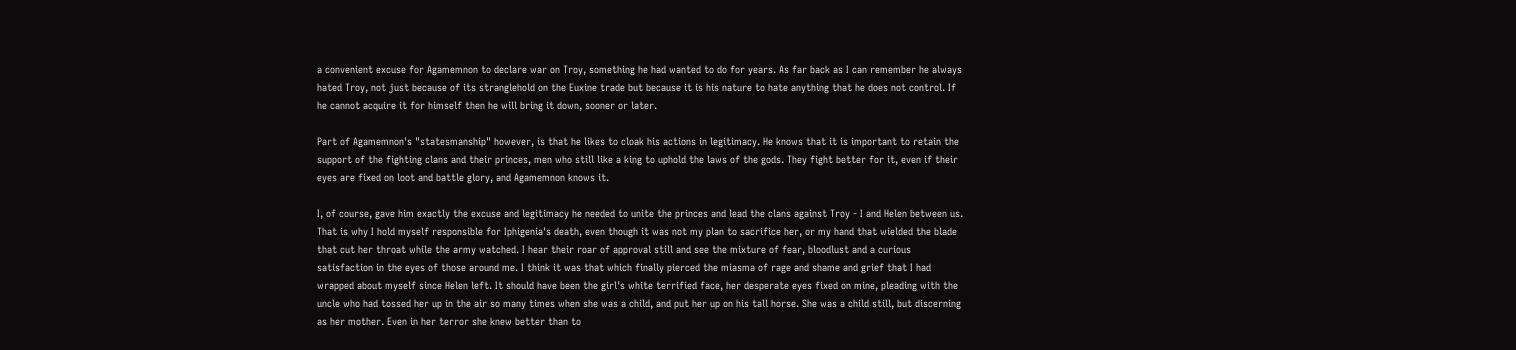a convenient excuse for Agamemnon to declare war on Troy, something he had wanted to do for years. As far back as I can remember he always hated Troy, not just because of its stranglehold on the Euxine trade but because it is his nature to hate anything that he does not control. If he cannot acquire it for himself then he will bring it down, sooner or later.

Part of Agamemnon's "statesmanship" however, is that he likes to cloak his actions in legitimacy. He knows that it is important to retain the support of the fighting clans and their princes, men who still like a king to uphold the laws of the gods. They fight better for it, even if their eyes are fixed on loot and battle glory, and Agamemnon knows it.

I, of course, gave him exactly the excuse and legitimacy he needed to unite the princes and lead the clans against Troy - I and Helen between us. That is why I hold myself responsible for Iphigenia's death, even though it was not my plan to sacrifice her, or my hand that wielded the blade that cut her throat while the army watched. I hear their roar of approval still and see the mixture of fear, bloodlust and a curious satisfaction in the eyes of those around me. I think it was that which finally pierced the miasma of rage and shame and grief that I had wrapped about myself since Helen left. It should have been the girl's white terrified face, her desperate eyes fixed on mine, pleading with the uncle who had tossed her up in the air so many times when she was a child, and put her up on his tall horse. She was a child still, but discerning as her mother. Even in her terror she knew better than to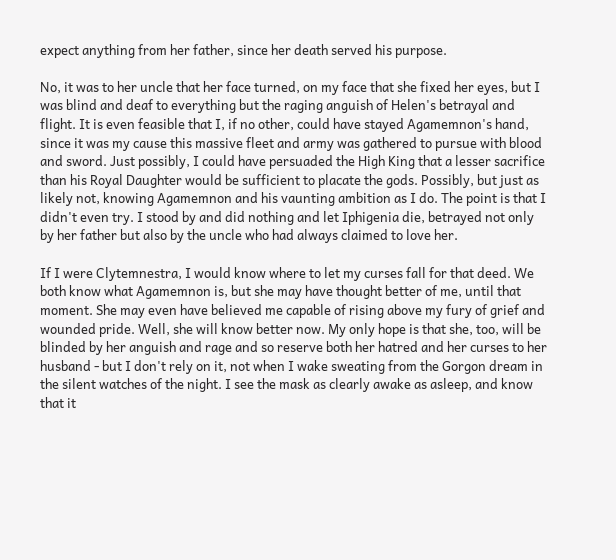expect anything from her father, since her death served his purpose.

No, it was to her uncle that her face turned, on my face that she fixed her eyes, but I was blind and deaf to everything but the raging anguish of Helen's betrayal and flight. It is even feasible that I, if no other, could have stayed Agamemnon's hand, since it was my cause this massive fleet and army was gathered to pursue with blood and sword. Just possibly, I could have persuaded the High King that a lesser sacrifice than his Royal Daughter would be sufficient to placate the gods. Possibly, but just as likely not, knowing Agamemnon and his vaunting ambition as I do. The point is that I didn't even try. I stood by and did nothing and let Iphigenia die, betrayed not only by her father but also by the uncle who had always claimed to love her.

If I were Clytemnestra, I would know where to let my curses fall for that deed. We both know what Agamemnon is, but she may have thought better of me, until that moment. She may even have believed me capable of rising above my fury of grief and wounded pride. Well, she will know better now. My only hope is that she, too, will be blinded by her anguish and rage and so reserve both her hatred and her curses to her husband - but I don't rely on it, not when I wake sweating from the Gorgon dream in the silent watches of the night. I see the mask as clearly awake as asleep, and know that it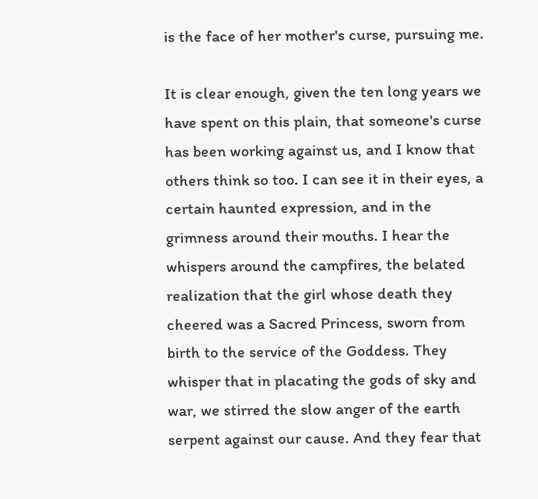is the face of her mother's curse, pursuing me.

It is clear enough, given the ten long years we have spent on this plain, that someone's curse has been working against us, and I know that others think so too. I can see it in their eyes, a certain haunted expression, and in the grimness around their mouths. I hear the whispers around the campfires, the belated realization that the girl whose death they cheered was a Sacred Princess, sworn from birth to the service of the Goddess. They whisper that in placating the gods of sky and war, we stirred the slow anger of the earth serpent against our cause. And they fear that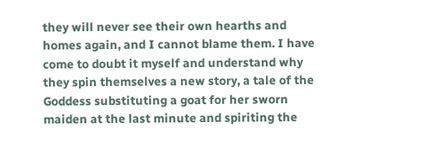they will never see their own hearths and homes again, and I cannot blame them. I have come to doubt it myself and understand why they spin themselves a new story, a tale of the Goddess substituting a goat for her sworn maiden at the last minute and spiriting the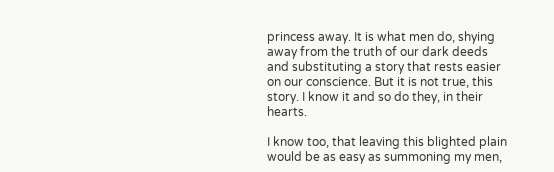princess away. It is what men do, shying away from the truth of our dark deeds and substituting a story that rests easier on our conscience. But it is not true, this story. I know it and so do they, in their hearts.

I know too, that leaving this blighted plain would be as easy as summoning my men,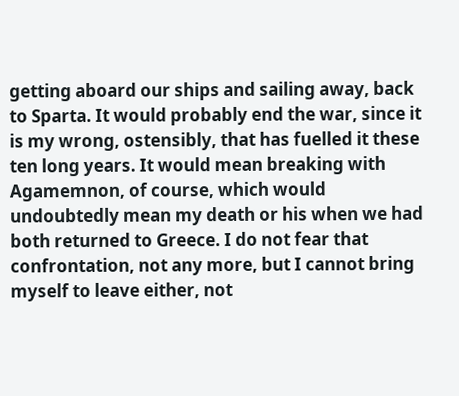getting aboard our ships and sailing away, back to Sparta. It would probably end the war, since it is my wrong, ostensibly, that has fuelled it these ten long years. It would mean breaking with Agamemnon, of course, which would undoubtedly mean my death or his when we had both returned to Greece. I do not fear that confrontation, not any more, but I cannot bring myself to leave either, not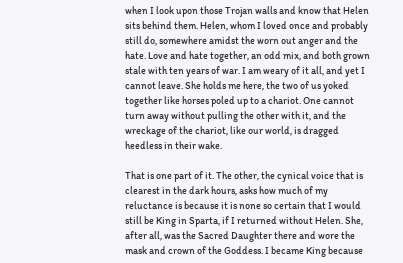when I look upon those Trojan walls and know that Helen sits behind them. Helen, whom I loved once and probably still do, somewhere amidst the worn out anger and the hate. Love and hate together, an odd mix, and both grown stale with ten years of war. I am weary of it all, and yet I cannot leave. She holds me here, the two of us yoked together like horses poled up to a chariot. One cannot turn away without pulling the other with it, and the wreckage of the chariot, like our world, is dragged heedless in their wake.

That is one part of it. The other, the cynical voice that is clearest in the dark hours, asks how much of my reluctance is because it is none so certain that I would still be King in Sparta, if I returned without Helen. She, after all, was the Sacred Daughter there and wore the mask and crown of the Goddess. I became King because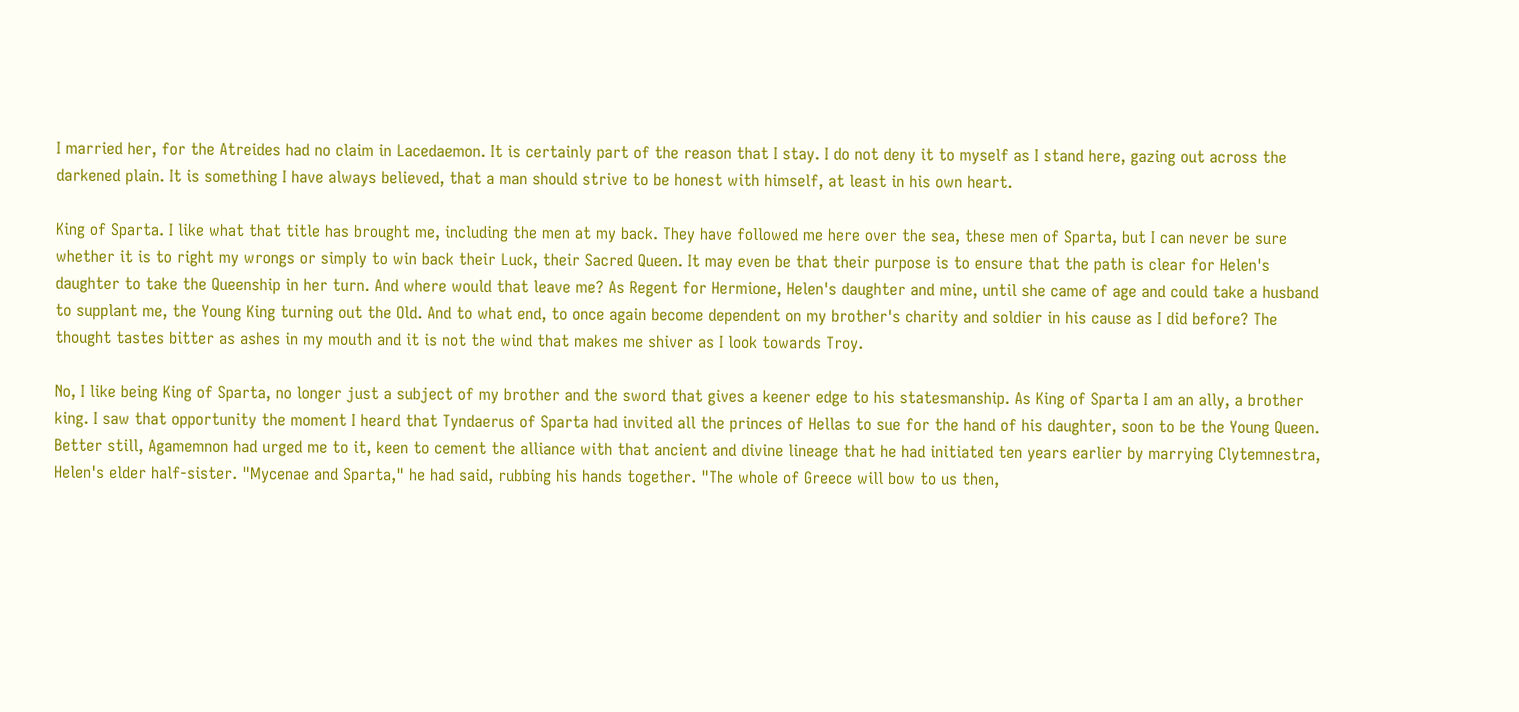I married her, for the Atreides had no claim in Lacedaemon. It is certainly part of the reason that I stay. I do not deny it to myself as I stand here, gazing out across the darkened plain. It is something I have always believed, that a man should strive to be honest with himself, at least in his own heart.

King of Sparta. I like what that title has brought me, including the men at my back. They have followed me here over the sea, these men of Sparta, but I can never be sure whether it is to right my wrongs or simply to win back their Luck, their Sacred Queen. It may even be that their purpose is to ensure that the path is clear for Helen's daughter to take the Queenship in her turn. And where would that leave me? As Regent for Hermione, Helen's daughter and mine, until she came of age and could take a husband to supplant me, the Young King turning out the Old. And to what end, to once again become dependent on my brother's charity and soldier in his cause as I did before? The thought tastes bitter as ashes in my mouth and it is not the wind that makes me shiver as I look towards Troy.

No, I like being King of Sparta, no longer just a subject of my brother and the sword that gives a keener edge to his statesmanship. As King of Sparta I am an ally, a brother king. I saw that opportunity the moment I heard that Tyndaerus of Sparta had invited all the princes of Hellas to sue for the hand of his daughter, soon to be the Young Queen. Better still, Agamemnon had urged me to it, keen to cement the alliance with that ancient and divine lineage that he had initiated ten years earlier by marrying Clytemnestra, Helen's elder half-sister. "Mycenae and Sparta," he had said, rubbing his hands together. "The whole of Greece will bow to us then,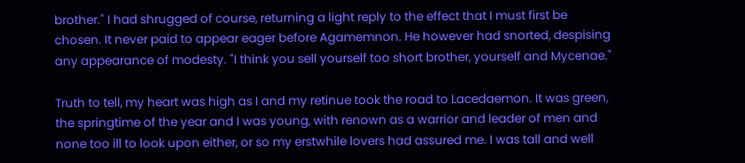brother." I had shrugged of course, returning a light reply to the effect that I must first be chosen. It never paid to appear eager before Agamemnon. He however had snorted, despising any appearance of modesty. "I think you sell yourself too short brother, yourself and Mycenae."

Truth to tell, my heart was high as I and my retinue took the road to Lacedaemon. It was green, the springtime of the year and I was young, with renown as a warrior and leader of men and none too ill to look upon either, or so my erstwhile lovers had assured me. I was tall and well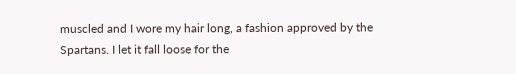muscled and I wore my hair long, a fashion approved by the Spartans. I let it fall loose for the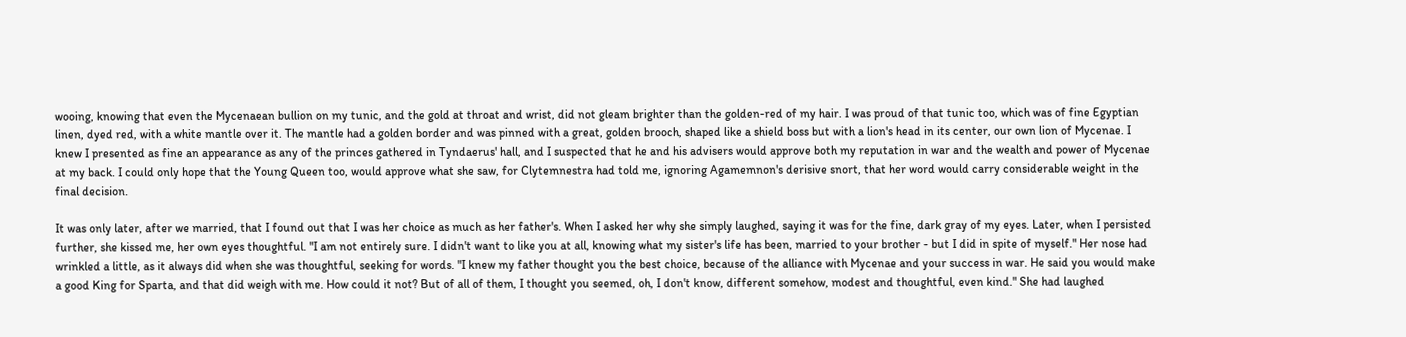wooing, knowing that even the Mycenaean bullion on my tunic, and the gold at throat and wrist, did not gleam brighter than the golden-red of my hair. I was proud of that tunic too, which was of fine Egyptian linen, dyed red, with a white mantle over it. The mantle had a golden border and was pinned with a great, golden brooch, shaped like a shield boss but with a lion's head in its center, our own lion of Mycenae. I knew I presented as fine an appearance as any of the princes gathered in Tyndaerus' hall, and I suspected that he and his advisers would approve both my reputation in war and the wealth and power of Mycenae at my back. I could only hope that the Young Queen too, would approve what she saw, for Clytemnestra had told me, ignoring Agamemnon's derisive snort, that her word would carry considerable weight in the final decision.

It was only later, after we married, that I found out that I was her choice as much as her father's. When I asked her why she simply laughed, saying it was for the fine, dark gray of my eyes. Later, when I persisted further, she kissed me, her own eyes thoughtful. "I am not entirely sure. I didn't want to like you at all, knowing what my sister's life has been, married to your brother - but I did in spite of myself." Her nose had wrinkled a little, as it always did when she was thoughtful, seeking for words. "I knew my father thought you the best choice, because of the alliance with Mycenae and your success in war. He said you would make a good King for Sparta, and that did weigh with me. How could it not? But of all of them, I thought you seemed, oh, I don't know, different somehow, modest and thoughtful, even kind." She had laughed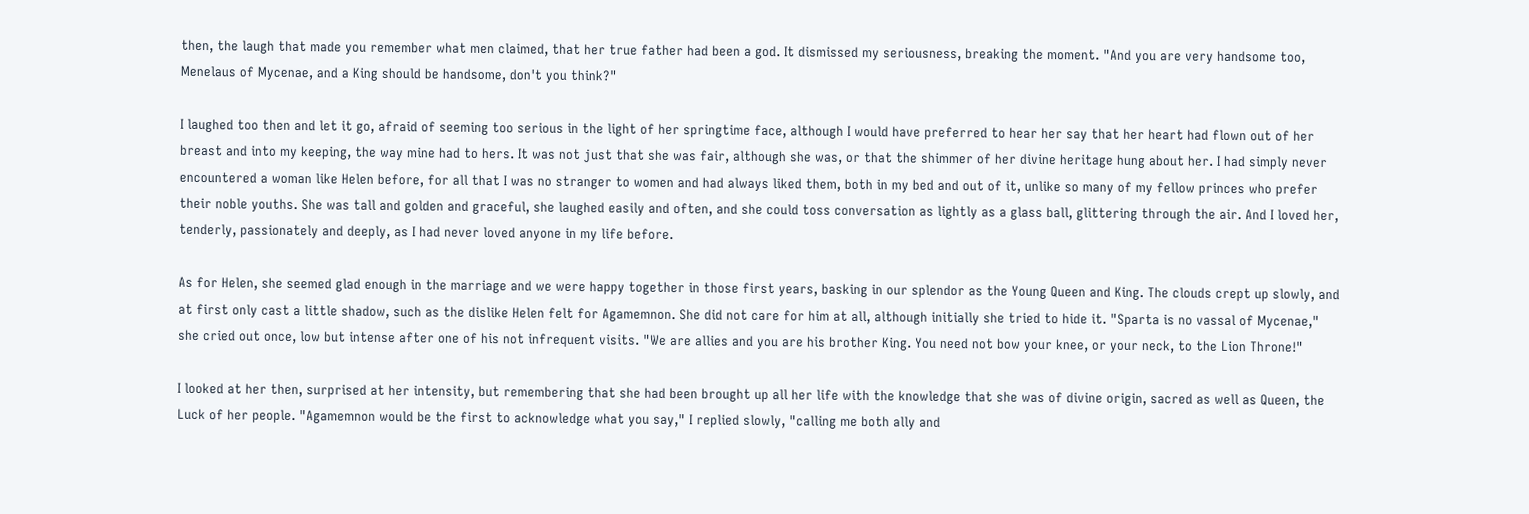then, the laugh that made you remember what men claimed, that her true father had been a god. It dismissed my seriousness, breaking the moment. "And you are very handsome too, Menelaus of Mycenae, and a King should be handsome, don't you think?"

I laughed too then and let it go, afraid of seeming too serious in the light of her springtime face, although I would have preferred to hear her say that her heart had flown out of her breast and into my keeping, the way mine had to hers. It was not just that she was fair, although she was, or that the shimmer of her divine heritage hung about her. I had simply never encountered a woman like Helen before, for all that I was no stranger to women and had always liked them, both in my bed and out of it, unlike so many of my fellow princes who prefer their noble youths. She was tall and golden and graceful, she laughed easily and often, and she could toss conversation as lightly as a glass ball, glittering through the air. And I loved her, tenderly, passionately and deeply, as I had never loved anyone in my life before.

As for Helen, she seemed glad enough in the marriage and we were happy together in those first years, basking in our splendor as the Young Queen and King. The clouds crept up slowly, and at first only cast a little shadow, such as the dislike Helen felt for Agamemnon. She did not care for him at all, although initially she tried to hide it. "Sparta is no vassal of Mycenae," she cried out once, low but intense after one of his not infrequent visits. "We are allies and you are his brother King. You need not bow your knee, or your neck, to the Lion Throne!"

I looked at her then, surprised at her intensity, but remembering that she had been brought up all her life with the knowledge that she was of divine origin, sacred as well as Queen, the Luck of her people. "Agamemnon would be the first to acknowledge what you say," I replied slowly, "calling me both ally and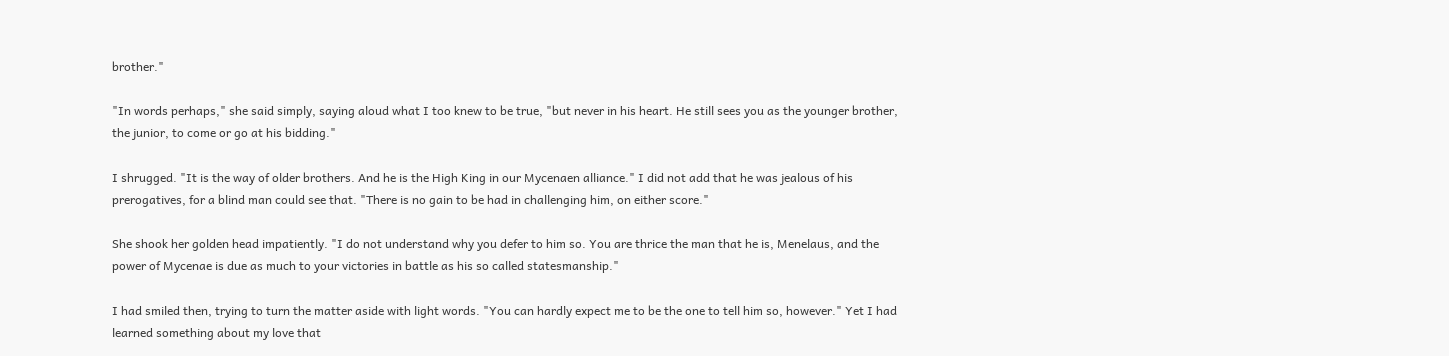brother."

"In words perhaps," she said simply, saying aloud what I too knew to be true, "but never in his heart. He still sees you as the younger brother, the junior, to come or go at his bidding."

I shrugged. "It is the way of older brothers. And he is the High King in our Mycenaen alliance." I did not add that he was jealous of his prerogatives, for a blind man could see that. "There is no gain to be had in challenging him, on either score."

She shook her golden head impatiently. "I do not understand why you defer to him so. You are thrice the man that he is, Menelaus, and the power of Mycenae is due as much to your victories in battle as his so called statesmanship."

I had smiled then, trying to turn the matter aside with light words. "You can hardly expect me to be the one to tell him so, however." Yet I had learned something about my love that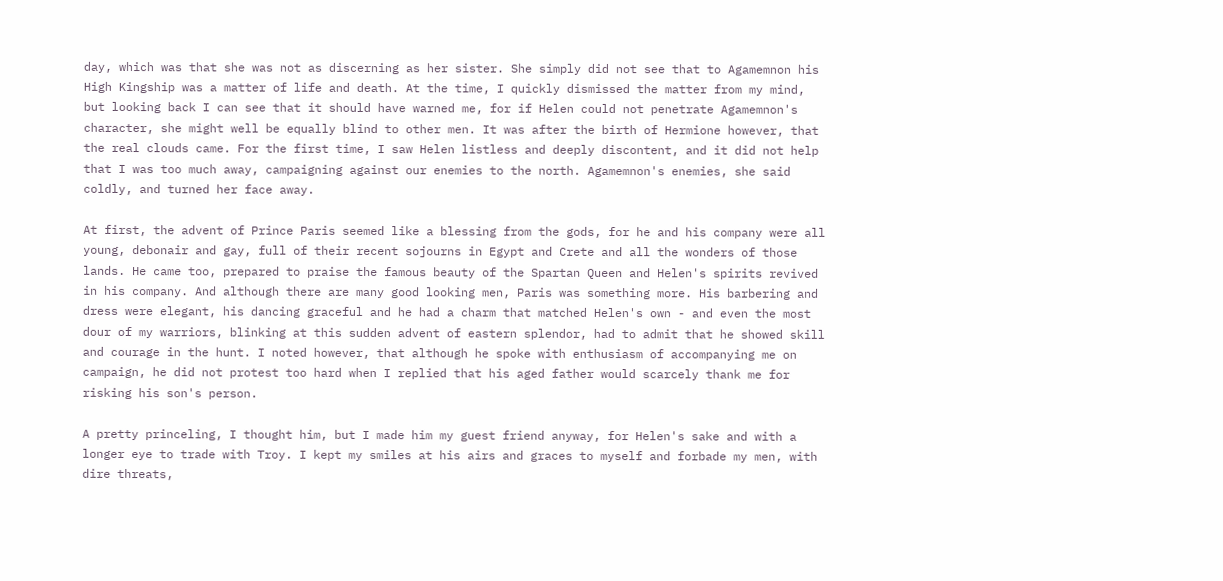day, which was that she was not as discerning as her sister. She simply did not see that to Agamemnon his High Kingship was a matter of life and death. At the time, I quickly dismissed the matter from my mind, but looking back I can see that it should have warned me, for if Helen could not penetrate Agamemnon's character, she might well be equally blind to other men. It was after the birth of Hermione however, that the real clouds came. For the first time, I saw Helen listless and deeply discontent, and it did not help that I was too much away, campaigning against our enemies to the north. Agamemnon's enemies, she said coldly, and turned her face away.

At first, the advent of Prince Paris seemed like a blessing from the gods, for he and his company were all young, debonair and gay, full of their recent sojourns in Egypt and Crete and all the wonders of those lands. He came too, prepared to praise the famous beauty of the Spartan Queen and Helen's spirits revived in his company. And although there are many good looking men, Paris was something more. His barbering and dress were elegant, his dancing graceful and he had a charm that matched Helen's own - and even the most dour of my warriors, blinking at this sudden advent of eastern splendor, had to admit that he showed skill and courage in the hunt. I noted however, that although he spoke with enthusiasm of accompanying me on campaign, he did not protest too hard when I replied that his aged father would scarcely thank me for risking his son's person.

A pretty princeling, I thought him, but I made him my guest friend anyway, for Helen's sake and with a longer eye to trade with Troy. I kept my smiles at his airs and graces to myself and forbade my men, with dire threats,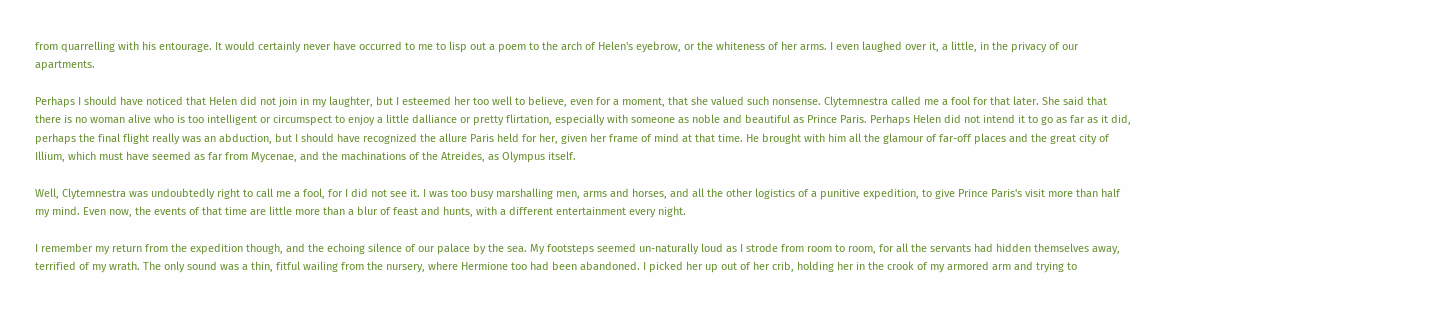from quarrelling with his entourage. It would certainly never have occurred to me to lisp out a poem to the arch of Helen's eyebrow, or the whiteness of her arms. I even laughed over it, a little, in the privacy of our apartments.

Perhaps I should have noticed that Helen did not join in my laughter, but I esteemed her too well to believe, even for a moment, that she valued such nonsense. Clytemnestra called me a fool for that later. She said that there is no woman alive who is too intelligent or circumspect to enjoy a little dalliance or pretty flirtation, especially with someone as noble and beautiful as Prince Paris. Perhaps Helen did not intend it to go as far as it did, perhaps the final flight really was an abduction, but I should have recognized the allure Paris held for her, given her frame of mind at that time. He brought with him all the glamour of far-off places and the great city of Illium, which must have seemed as far from Mycenae, and the machinations of the Atreides, as Olympus itself.

Well, Clytemnestra was undoubtedly right to call me a fool, for I did not see it. I was too busy marshalling men, arms and horses, and all the other logistics of a punitive expedition, to give Prince Paris's visit more than half my mind. Even now, the events of that time are little more than a blur of feast and hunts, with a different entertainment every night.

I remember my return from the expedition though, and the echoing silence of our palace by the sea. My footsteps seemed un-naturally loud as I strode from room to room, for all the servants had hidden themselves away, terrified of my wrath. The only sound was a thin, fitful wailing from the nursery, where Hermione too had been abandoned. I picked her up out of her crib, holding her in the crook of my armored arm and trying to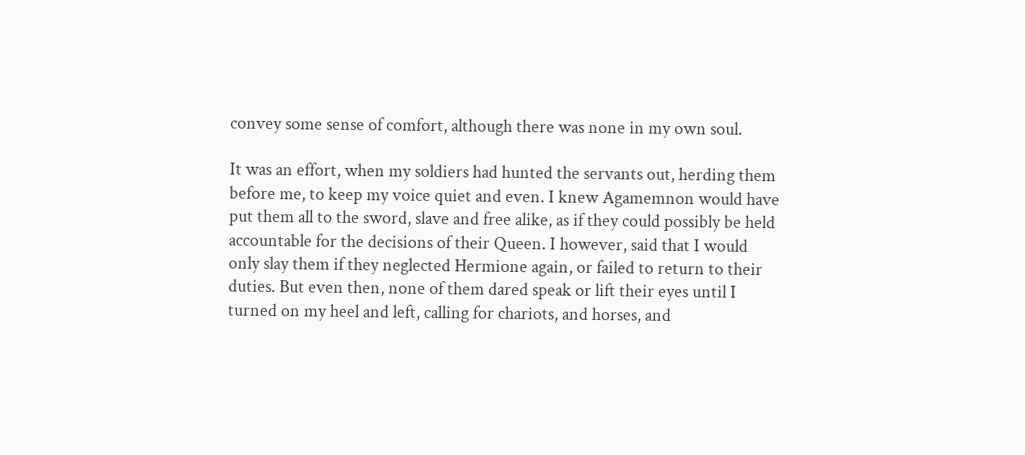convey some sense of comfort, although there was none in my own soul.

It was an effort, when my soldiers had hunted the servants out, herding them before me, to keep my voice quiet and even. I knew Agamemnon would have put them all to the sword, slave and free alike, as if they could possibly be held accountable for the decisions of their Queen. I however, said that I would only slay them if they neglected Hermione again, or failed to return to their duties. But even then, none of them dared speak or lift their eyes until I turned on my heel and left, calling for chariots, and horses, and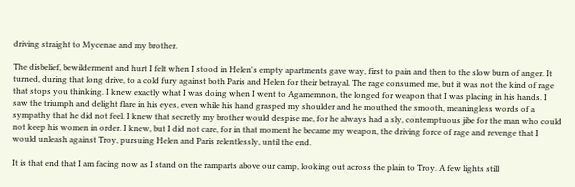driving straight to Mycenae and my brother.

The disbelief, bewilderment and hurt I felt when I stood in Helen's empty apartments gave way, first to pain and then to the slow burn of anger. It turned, during that long drive, to a cold fury against both Paris and Helen for their betrayal. The rage consumed me, but it was not the kind of rage that stops you thinking. I knew exactly what I was doing when I went to Agamemnon, the longed for weapon that I was placing in his hands. I saw the triumph and delight flare in his eyes, even while his hand grasped my shoulder and he mouthed the smooth, meaningless words of a sympathy that he did not feel. I knew that secretly my brother would despise me, for he always had a sly, contemptuous jibe for the man who could not keep his women in order. I knew, but I did not care, for in that moment he became my weapon, the driving force of rage and revenge that I would unleash against Troy, pursuing Helen and Paris relentlessly, until the end.

It is that end that I am facing now as I stand on the ramparts above our camp, looking out across the plain to Troy. A few lights still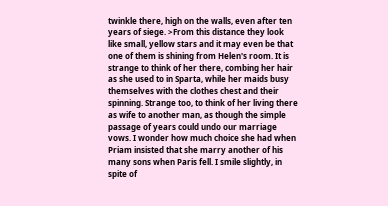twinkle there, high on the walls, even after ten years of siege. >From this distance they look like small, yellow stars and it may even be that one of them is shining from Helen's room. It is strange to think of her there, combing her hair as she used to in Sparta, while her maids busy themselves with the clothes chest and their spinning. Strange too, to think of her living there as wife to another man, as though the simple passage of years could undo our marriage vows. I wonder how much choice she had when Priam insisted that she marry another of his many sons when Paris fell. I smile slightly, in spite of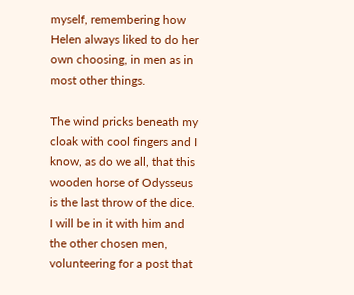myself, remembering how Helen always liked to do her own choosing, in men as in most other things.

The wind pricks beneath my cloak with cool fingers and I know, as do we all, that this wooden horse of Odysseus is the last throw of the dice. I will be in it with him and the other chosen men, volunteering for a post that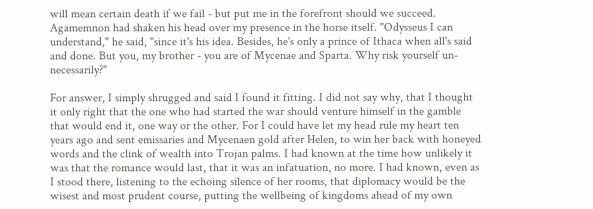will mean certain death if we fail - but put me in the forefront should we succeed. Agamemnon had shaken his head over my presence in the horse itself. "Odysseus I can understand," he said, "since it's his idea. Besides, he's only a prince of Ithaca when all's said and done. But you, my brother - you are of Mycenae and Sparta. Why risk yourself un-necessarily?"

For answer, I simply shrugged and said I found it fitting. I did not say why, that I thought it only right that the one who had started the war should venture himself in the gamble that would end it, one way or the other. For I could have let my head rule my heart ten years ago and sent emissaries and Mycenaen gold after Helen, to win her back with honeyed words and the clink of wealth into Trojan palms. I had known at the time how unlikely it was that the romance would last, that it was an infatuation, no more. I had known, even as I stood there, listening to the echoing silence of her rooms, that diplomacy would be the wisest and most prudent course, putting the wellbeing of kingdoms ahead of my own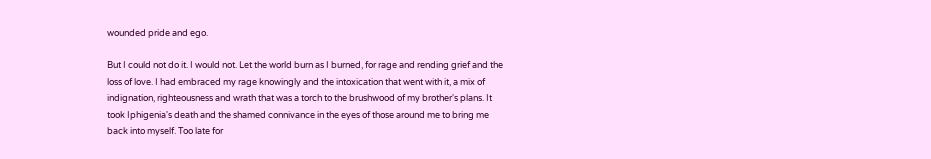wounded pride and ego.

But I could not do it. I would not. Let the world burn as I burned, for rage and rending grief and the loss of love. I had embraced my rage knowingly and the intoxication that went with it, a mix of indignation, righteousness and wrath that was a torch to the brushwood of my brother's plans. It took Iphigenia's death and the shamed connivance in the eyes of those around me to bring me back into myself. Too late for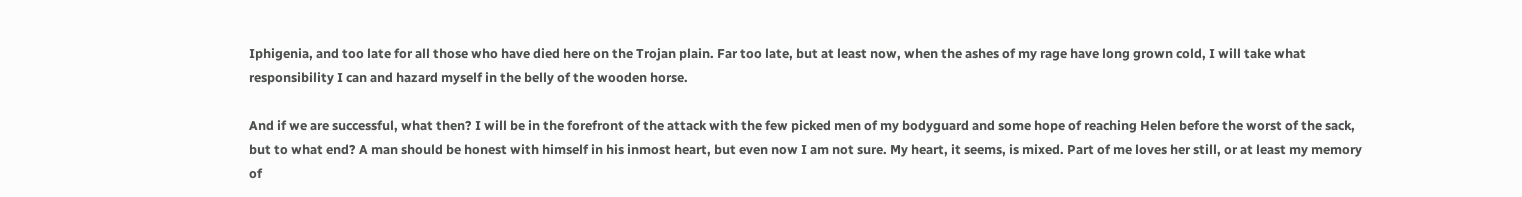Iphigenia, and too late for all those who have died here on the Trojan plain. Far too late, but at least now, when the ashes of my rage have long grown cold, I will take what responsibility I can and hazard myself in the belly of the wooden horse.

And if we are successful, what then? I will be in the forefront of the attack with the few picked men of my bodyguard and some hope of reaching Helen before the worst of the sack, but to what end? A man should be honest with himself in his inmost heart, but even now I am not sure. My heart, it seems, is mixed. Part of me loves her still, or at least my memory of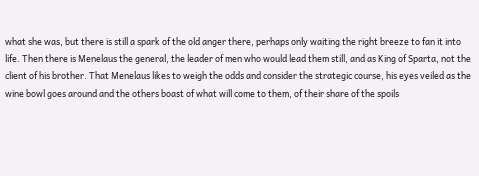what she was, but there is still a spark of the old anger there, perhaps only waiting the right breeze to fan it into life. Then there is Menelaus the general, the leader of men who would lead them still, and as King of Sparta, not the client of his brother. That Menelaus likes to weigh the odds and consider the strategic course, his eyes veiled as the wine bowl goes around and the others boast of what will come to them, of their share of the spoils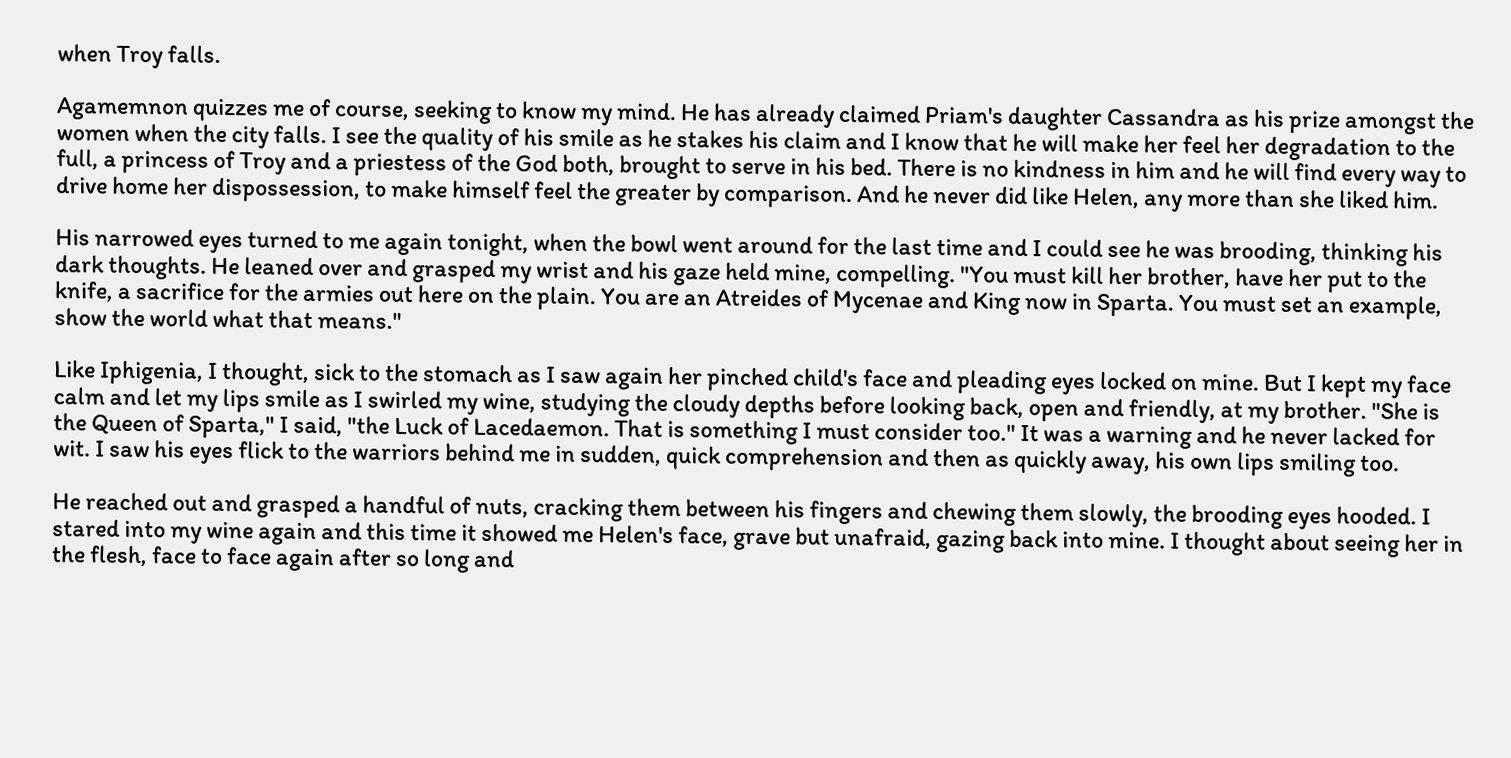when Troy falls.

Agamemnon quizzes me of course, seeking to know my mind. He has already claimed Priam's daughter Cassandra as his prize amongst the women when the city falls. I see the quality of his smile as he stakes his claim and I know that he will make her feel her degradation to the full, a princess of Troy and a priestess of the God both, brought to serve in his bed. There is no kindness in him and he will find every way to drive home her dispossession, to make himself feel the greater by comparison. And he never did like Helen, any more than she liked him.

His narrowed eyes turned to me again tonight, when the bowl went around for the last time and I could see he was brooding, thinking his dark thoughts. He leaned over and grasped my wrist and his gaze held mine, compelling. "You must kill her brother, have her put to the knife, a sacrifice for the armies out here on the plain. You are an Atreides of Mycenae and King now in Sparta. You must set an example, show the world what that means."

Like Iphigenia, I thought, sick to the stomach as I saw again her pinched child's face and pleading eyes locked on mine. But I kept my face calm and let my lips smile as I swirled my wine, studying the cloudy depths before looking back, open and friendly, at my brother. "She is the Queen of Sparta," I said, "the Luck of Lacedaemon. That is something I must consider too." It was a warning and he never lacked for wit. I saw his eyes flick to the warriors behind me in sudden, quick comprehension and then as quickly away, his own lips smiling too.

He reached out and grasped a handful of nuts, cracking them between his fingers and chewing them slowly, the brooding eyes hooded. I stared into my wine again and this time it showed me Helen's face, grave but unafraid, gazing back into mine. I thought about seeing her in the flesh, face to face again after so long and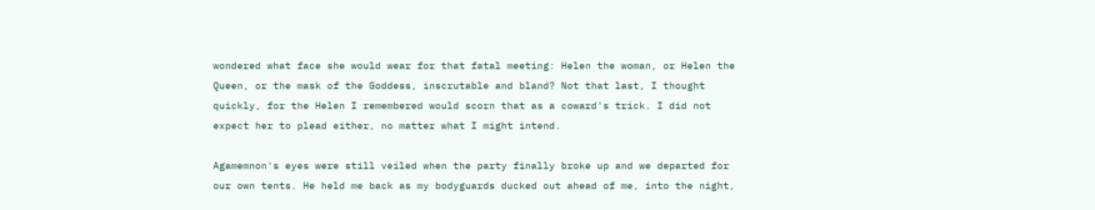wondered what face she would wear for that fatal meeting: Helen the woman, or Helen the Queen, or the mask of the Goddess, inscrutable and bland? Not that last, I thought quickly, for the Helen I remembered would scorn that as a coward's trick. I did not expect her to plead either, no matter what I might intend.

Agamemnon's eyes were still veiled when the party finally broke up and we departed for our own tents. He held me back as my bodyguards ducked out ahead of me, into the night,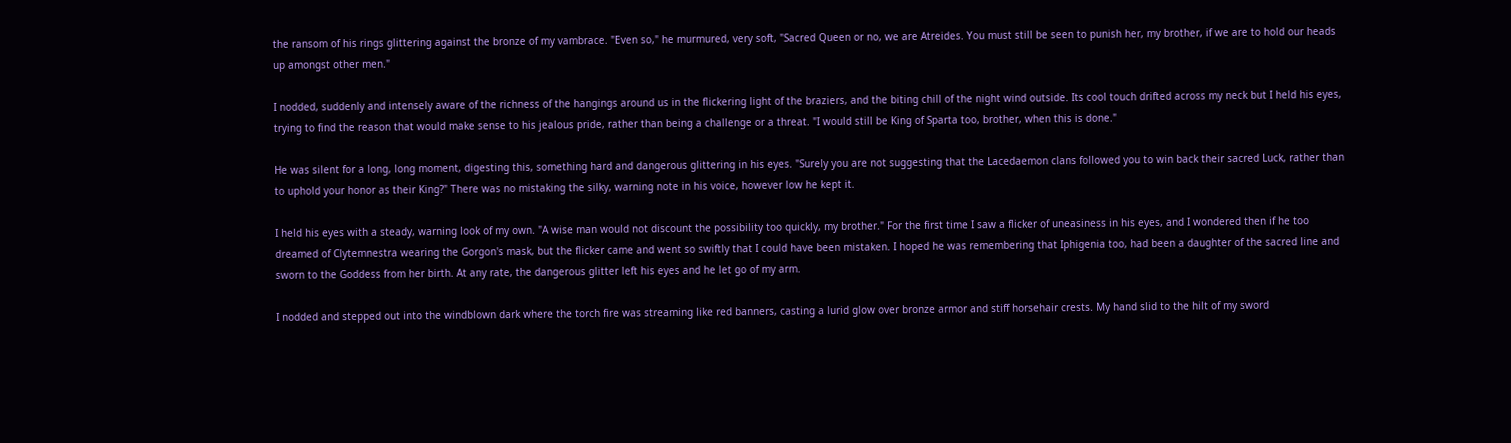the ransom of his rings glittering against the bronze of my vambrace. "Even so," he murmured, very soft, "Sacred Queen or no, we are Atreides. You must still be seen to punish her, my brother, if we are to hold our heads up amongst other men."

I nodded, suddenly and intensely aware of the richness of the hangings around us in the flickering light of the braziers, and the biting chill of the night wind outside. Its cool touch drifted across my neck but I held his eyes, trying to find the reason that would make sense to his jealous pride, rather than being a challenge or a threat. "I would still be King of Sparta too, brother, when this is done."

He was silent for a long, long moment, digesting this, something hard and dangerous glittering in his eyes. "Surely you are not suggesting that the Lacedaemon clans followed you to win back their sacred Luck, rather than to uphold your honor as their King?" There was no mistaking the silky, warning note in his voice, however low he kept it.

I held his eyes with a steady, warning look of my own. "A wise man would not discount the possibility too quickly, my brother." For the first time I saw a flicker of uneasiness in his eyes, and I wondered then if he too dreamed of Clytemnestra wearing the Gorgon's mask, but the flicker came and went so swiftly that I could have been mistaken. I hoped he was remembering that Iphigenia too, had been a daughter of the sacred line and sworn to the Goddess from her birth. At any rate, the dangerous glitter left his eyes and he let go of my arm.

I nodded and stepped out into the windblown dark where the torch fire was streaming like red banners, casting a lurid glow over bronze armor and stiff horsehair crests. My hand slid to the hilt of my sword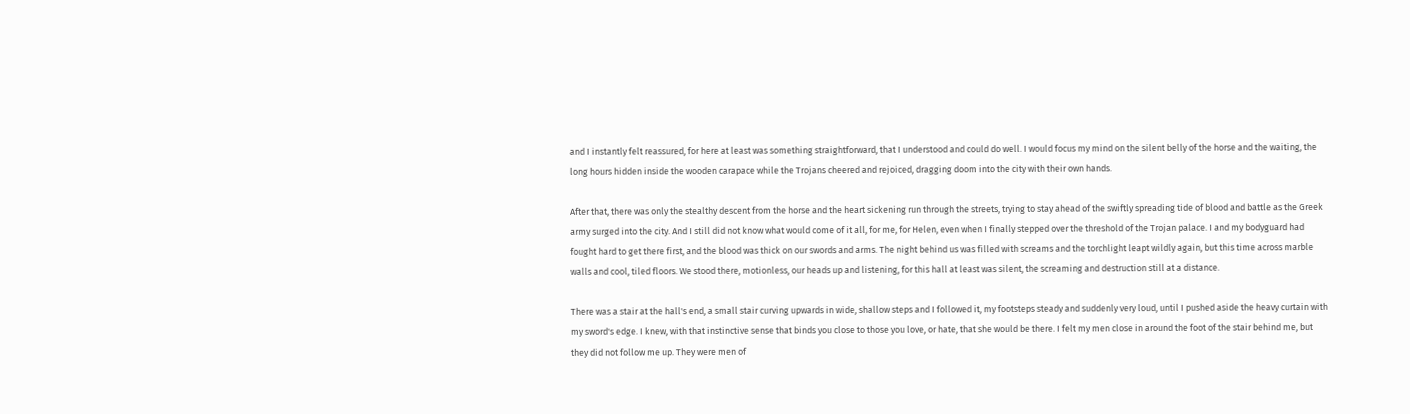and I instantly felt reassured, for here at least was something straightforward, that I understood and could do well. I would focus my mind on the silent belly of the horse and the waiting, the long hours hidden inside the wooden carapace while the Trojans cheered and rejoiced, dragging doom into the city with their own hands.

After that, there was only the stealthy descent from the horse and the heart sickening run through the streets, trying to stay ahead of the swiftly spreading tide of blood and battle as the Greek army surged into the city. And I still did not know what would come of it all, for me, for Helen, even when I finally stepped over the threshold of the Trojan palace. I and my bodyguard had fought hard to get there first, and the blood was thick on our swords and arms. The night behind us was filled with screams and the torchlight leapt wildly again, but this time across marble walls and cool, tiled floors. We stood there, motionless, our heads up and listening, for this hall at least was silent, the screaming and destruction still at a distance.

There was a stair at the hall's end, a small stair curving upwards in wide, shallow steps and I followed it, my footsteps steady and suddenly very loud, until I pushed aside the heavy curtain with my sword's edge. I knew, with that instinctive sense that binds you close to those you love, or hate, that she would be there. I felt my men close in around the foot of the stair behind me, but they did not follow me up. They were men of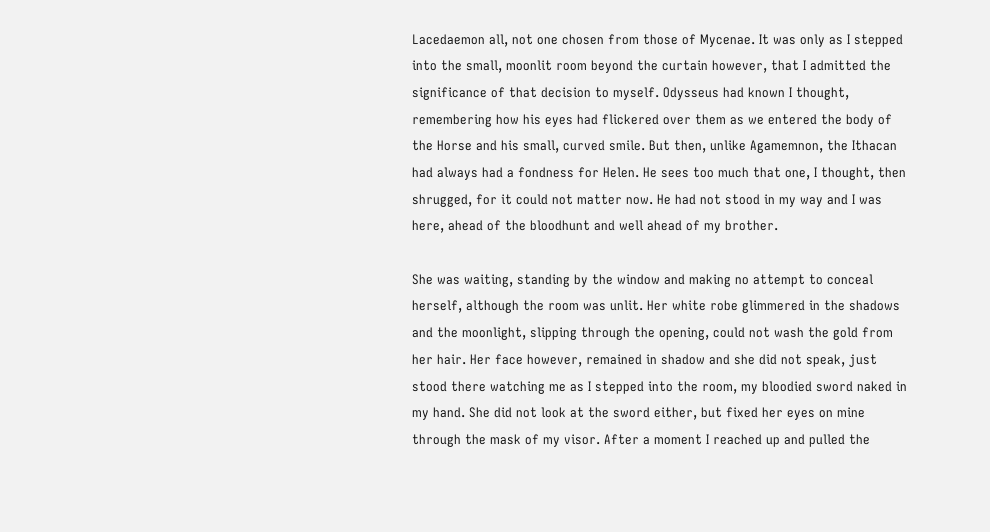Lacedaemon all, not one chosen from those of Mycenae. It was only as I stepped into the small, moonlit room beyond the curtain however, that I admitted the significance of that decision to myself. Odysseus had known I thought, remembering how his eyes had flickered over them as we entered the body of the Horse and his small, curved smile. But then, unlike Agamemnon, the Ithacan had always had a fondness for Helen. He sees too much that one, I thought, then shrugged, for it could not matter now. He had not stood in my way and I was here, ahead of the bloodhunt and well ahead of my brother.

She was waiting, standing by the window and making no attempt to conceal herself, although the room was unlit. Her white robe glimmered in the shadows and the moonlight, slipping through the opening, could not wash the gold from her hair. Her face however, remained in shadow and she did not speak, just stood there watching me as I stepped into the room, my bloodied sword naked in my hand. She did not look at the sword either, but fixed her eyes on mine through the mask of my visor. After a moment I reached up and pulled the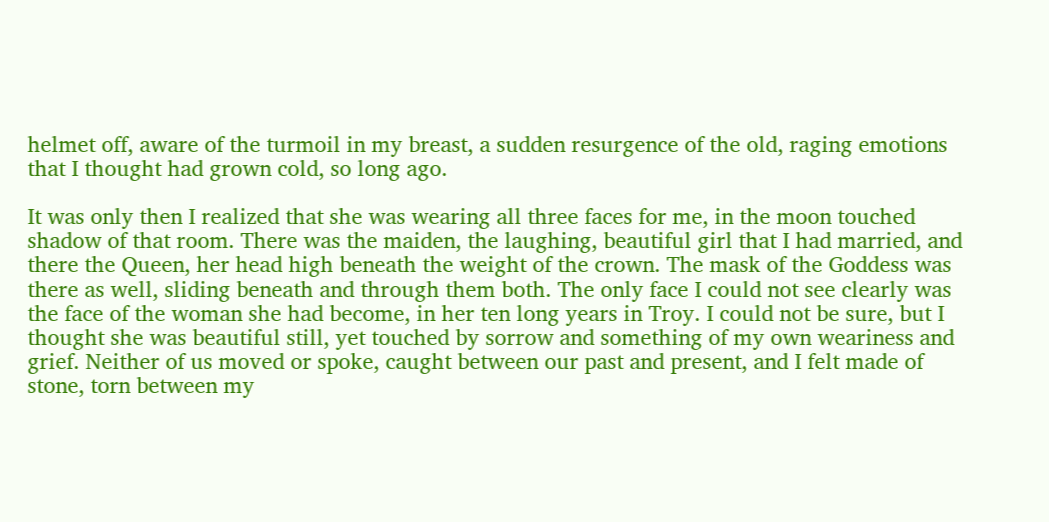helmet off, aware of the turmoil in my breast, a sudden resurgence of the old, raging emotions that I thought had grown cold, so long ago.

It was only then I realized that she was wearing all three faces for me, in the moon touched shadow of that room. There was the maiden, the laughing, beautiful girl that I had married, and there the Queen, her head high beneath the weight of the crown. The mask of the Goddess was there as well, sliding beneath and through them both. The only face I could not see clearly was the face of the woman she had become, in her ten long years in Troy. I could not be sure, but I thought she was beautiful still, yet touched by sorrow and something of my own weariness and grief. Neither of us moved or spoke, caught between our past and present, and I felt made of stone, torn between my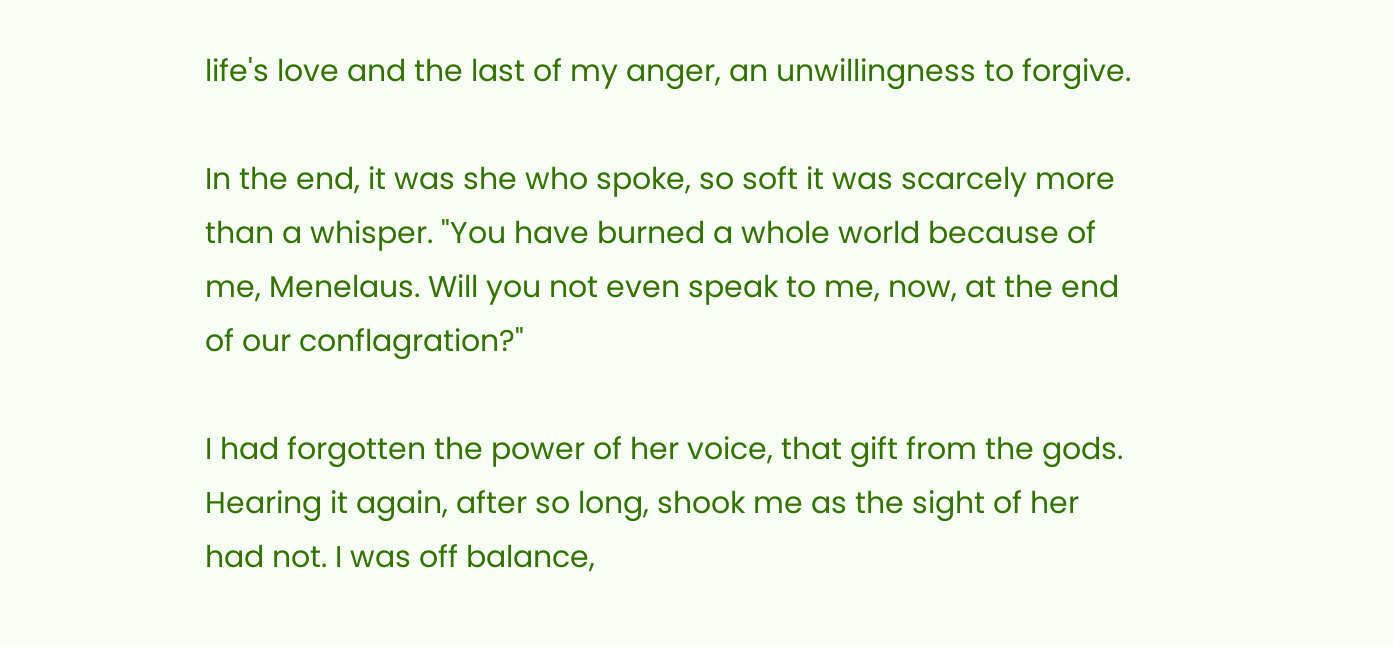life's love and the last of my anger, an unwillingness to forgive.

In the end, it was she who spoke, so soft it was scarcely more than a whisper. "You have burned a whole world because of me, Menelaus. Will you not even speak to me, now, at the end of our conflagration?"

I had forgotten the power of her voice, that gift from the gods. Hearing it again, after so long, shook me as the sight of her had not. I was off balance,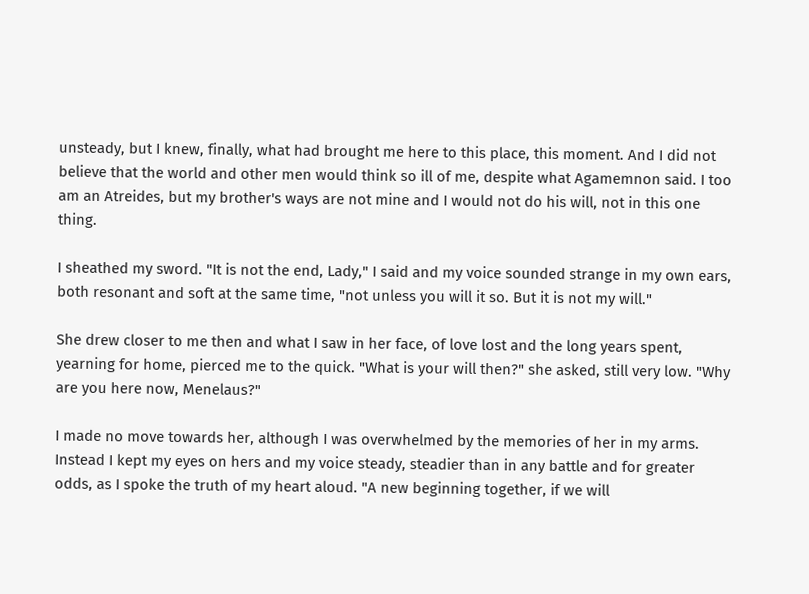unsteady, but I knew, finally, what had brought me here to this place, this moment. And I did not believe that the world and other men would think so ill of me, despite what Agamemnon said. I too am an Atreides, but my brother's ways are not mine and I would not do his will, not in this one thing.

I sheathed my sword. "It is not the end, Lady," I said and my voice sounded strange in my own ears, both resonant and soft at the same time, "not unless you will it so. But it is not my will."

She drew closer to me then and what I saw in her face, of love lost and the long years spent, yearning for home, pierced me to the quick. "What is your will then?" she asked, still very low. "Why are you here now, Menelaus?"

I made no move towards her, although I was overwhelmed by the memories of her in my arms. Instead I kept my eyes on hers and my voice steady, steadier than in any battle and for greater odds, as I spoke the truth of my heart aloud. "A new beginning together, if we will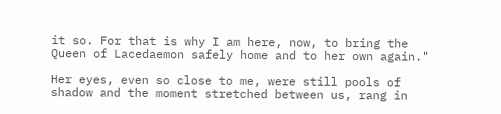it so. For that is why I am here, now, to bring the Queen of Lacedaemon safely home and to her own again."

Her eyes, even so close to me, were still pools of shadow and the moment stretched between us, rang in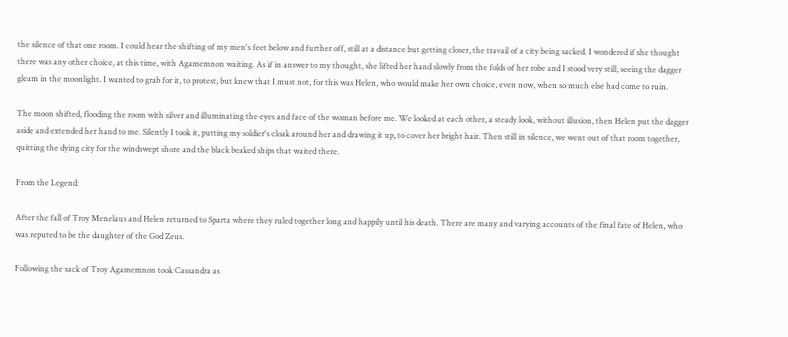the silence of that one room. I could hear the shifting of my men's feet below and further off, still at a distance but getting closer, the travail of a city being sacked. I wondered if she thought there was any other choice, at this time, with Agamemnon waiting. As if in answer to my thought, she lifted her hand slowly from the folds of her robe and I stood very still, seeing the dagger gleam in the moonlight. I wanted to grab for it, to protest, but knew that I must not, for this was Helen, who would make her own choice, even now, when so much else had come to ruin.

The moon shifted, flooding the room with silver and illuminating the eyes and face of the woman before me. We looked at each other, a steady look, without illusion, then Helen put the dagger aside and extended her hand to me. Silently I took it, putting my soldier's cloak around her and drawing it up, to cover her bright hair. Then still in silence, we went out of that room together, quitting the dying city for the windswept shore and the black beaked ships that waited there.

From the Legend:

After the fall of Troy Menelaus and Helen returned to Sparta where they ruled together long and happily until his death. There are many and varying accounts of the final fate of Helen, who was reputed to be the daughter of the God Zeus.

Following the sack of Troy Agamemnon took Cassandra as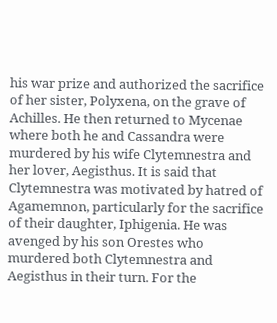his war prize and authorized the sacrifice of her sister, Polyxena, on the grave of Achilles. He then returned to Mycenae where both he and Cassandra were murdered by his wife Clytemnestra and her lover, Aegisthus. It is said that Clytemnestra was motivated by hatred of Agamemnon, particularly for the sacrifice of their daughter, Iphigenia. He was avenged by his son Orestes who murdered both Clytemnestra and Aegisthus in their turn. For the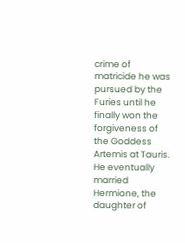crime of matricide he was pursued by the Furies until he finally won the forgiveness of the Goddess Artemis at Tauris. He eventually married Hermione, the daughter of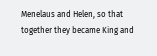Menelaus and Helen, so that together they became King and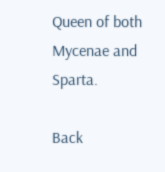Queen of both Mycenae and Sparta.

Back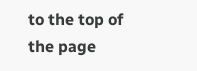to the top of the page